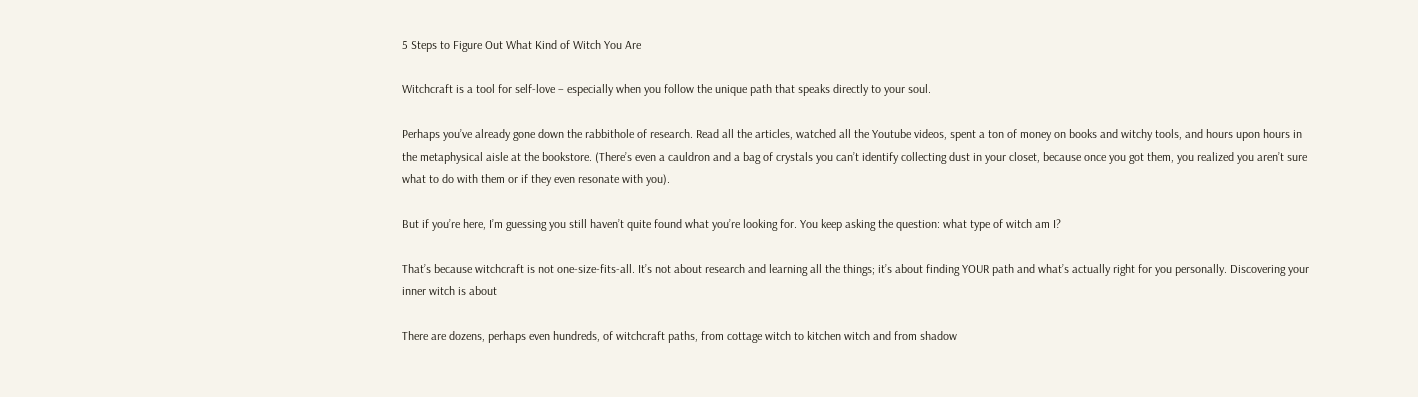5 Steps to Figure Out What Kind of Witch You Are

Witchcraft is a tool for self-love – especially when you follow the unique path that speaks directly to your soul.

Perhaps you’ve already gone down the rabbithole of research. Read all the articles, watched all the Youtube videos, spent a ton of money on books and witchy tools, and hours upon hours in the metaphysical aisle at the bookstore. (There’s even a cauldron and a bag of crystals you can’t identify collecting dust in your closet, because once you got them, you realized you aren’t sure what to do with them or if they even resonate with you).

But if you’re here, I’m guessing you still haven’t quite found what you’re looking for. You keep asking the question: what type of witch am I?

That’s because witchcraft is not one-size-fits-all. It’s not about research and learning all the things; it’s about finding YOUR path and what’s actually right for you personally. Discovering your inner witch is about

There are dozens, perhaps even hundreds, of witchcraft paths, from cottage witch to kitchen witch and from shadow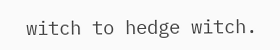witch to hedge witch.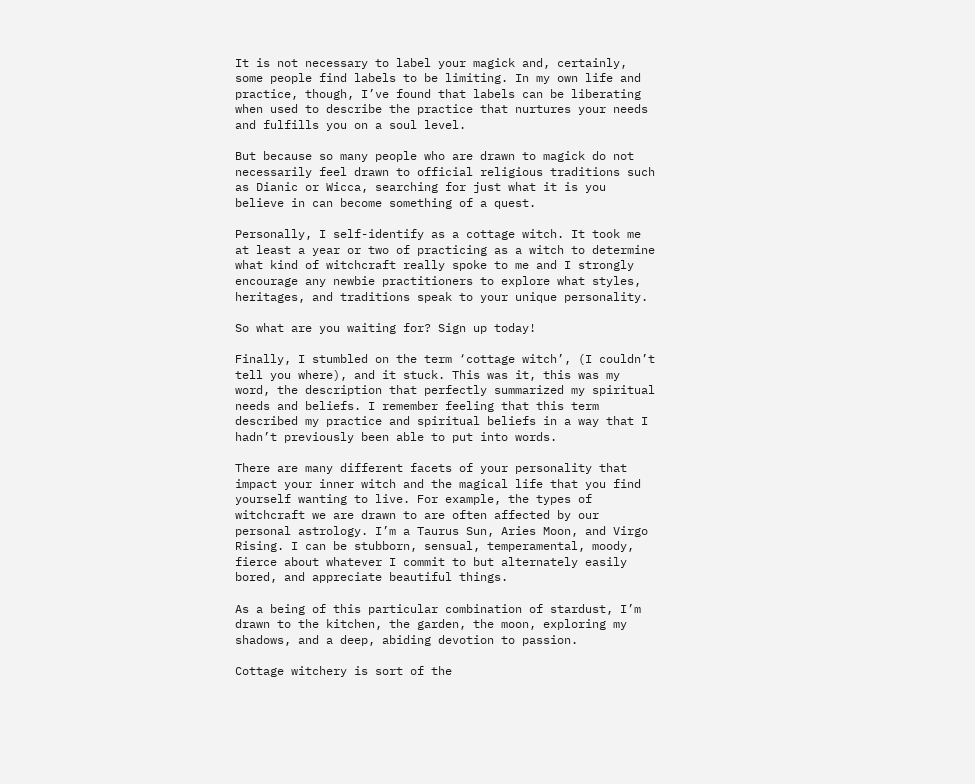It is not necessary to label your magick and, certainly, some people find labels to be limiting. In my own life and practice, though, I’ve found that labels can be liberating when used to describe the practice that nurtures your needs and fulfills you on a soul level.

But because so many people who are drawn to magick do not necessarily feel drawn to official religious traditions such as Dianic or Wicca, searching for just what it is you believe in can become something of a quest.

Personally, I self-identify as a cottage witch. It took me at least a year or two of practicing as a witch to determine what kind of witchcraft really spoke to me and I strongly encourage any newbie practitioners to explore what styles, heritages, and traditions speak to your unique personality.

So what are you waiting for? Sign up today!

Finally, I stumbled on the term ‘cottage witch’, (I couldn’t tell you where), and it stuck. This was it, this was my word, the description that perfectly summarized my spiritual needs and beliefs. I remember feeling that this term described my practice and spiritual beliefs in a way that I hadn’t previously been able to put into words.

There are many different facets of your personality that impact your inner witch and the magical life that you find yourself wanting to live. For example, the types of witchcraft we are drawn to are often affected by our personal astrology. I’m a Taurus Sun, Aries Moon, and Virgo Rising. I can be stubborn, sensual, temperamental, moody, fierce about whatever I commit to but alternately easily bored, and appreciate beautiful things.

As a being of this particular combination of stardust, I’m drawn to the kitchen, the garden, the moon, exploring my shadows, and a deep, abiding devotion to passion.

Cottage witchery is sort of the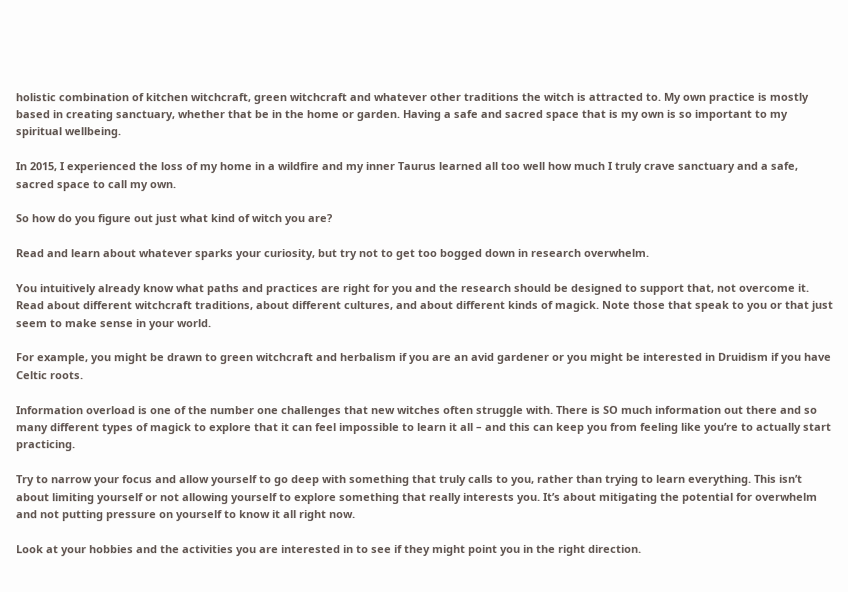holistic combination of kitchen witchcraft, green witchcraft and whatever other traditions the witch is attracted to. My own practice is mostly based in creating sanctuary, whether that be in the home or garden. Having a safe and sacred space that is my own is so important to my spiritual wellbeing.

In 2015, I experienced the loss of my home in a wildfire and my inner Taurus learned all too well how much I truly crave sanctuary and a safe, sacred space to call my own.

So how do you figure out just what kind of witch you are?

Read and learn about whatever sparks your curiosity, but try not to get too bogged down in research overwhelm.

You intuitively already know what paths and practices are right for you and the research should be designed to support that, not overcome it. Read about different witchcraft traditions, about different cultures, and about different kinds of magick. Note those that speak to you or that just seem to make sense in your world.

For example, you might be drawn to green witchcraft and herbalism if you are an avid gardener or you might be interested in Druidism if you have Celtic roots.

Information overload is one of the number one challenges that new witches often struggle with. There is SO much information out there and so many different types of magick to explore that it can feel impossible to learn it all – and this can keep you from feeling like you’re to actually start practicing.

Try to narrow your focus and allow yourself to go deep with something that truly calls to you, rather than trying to learn everything. This isn’t about limiting yourself or not allowing yourself to explore something that really interests you. It’s about mitigating the potential for overwhelm and not putting pressure on yourself to know it all right now.

Look at your hobbies and the activities you are interested in to see if they might point you in the right direction.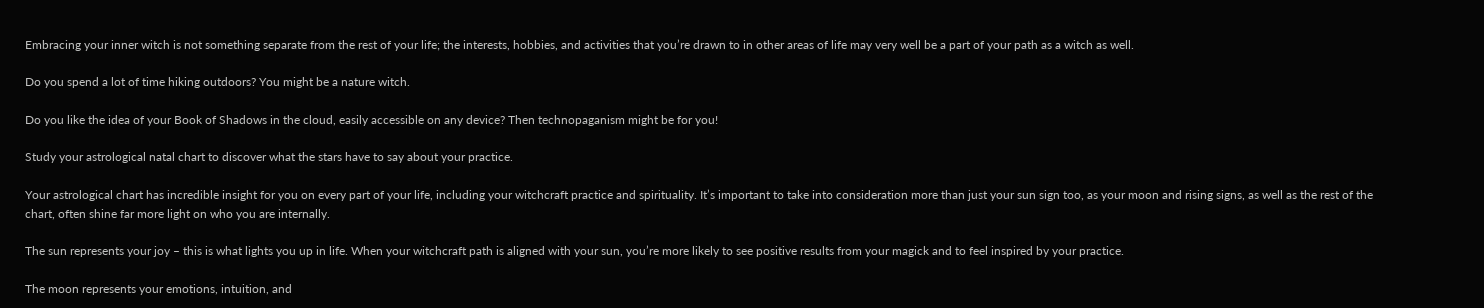Embracing your inner witch is not something separate from the rest of your life; the interests, hobbies, and activities that you’re drawn to in other areas of life may very well be a part of your path as a witch as well.

Do you spend a lot of time hiking outdoors? You might be a nature witch.

Do you like the idea of your Book of Shadows in the cloud, easily accessible on any device? Then technopaganism might be for you!

Study your astrological natal chart to discover what the stars have to say about your practice.

Your astrological chart has incredible insight for you on every part of your life, including your witchcraft practice and spirituality. It’s important to take into consideration more than just your sun sign too, as your moon and rising signs, as well as the rest of the chart, often shine far more light on who you are internally.

The sun represents your joy – this is what lights you up in life. When your witchcraft path is aligned with your sun, you’re more likely to see positive results from your magick and to feel inspired by your practice.

The moon represents your emotions, intuition, and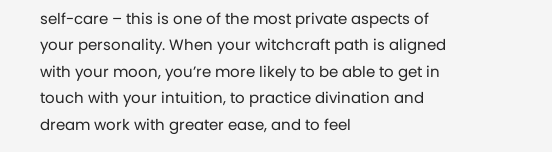self-care – this is one of the most private aspects of your personality. When your witchcraft path is aligned with your moon, you’re more likely to be able to get in touch with your intuition, to practice divination and dream work with greater ease, and to feel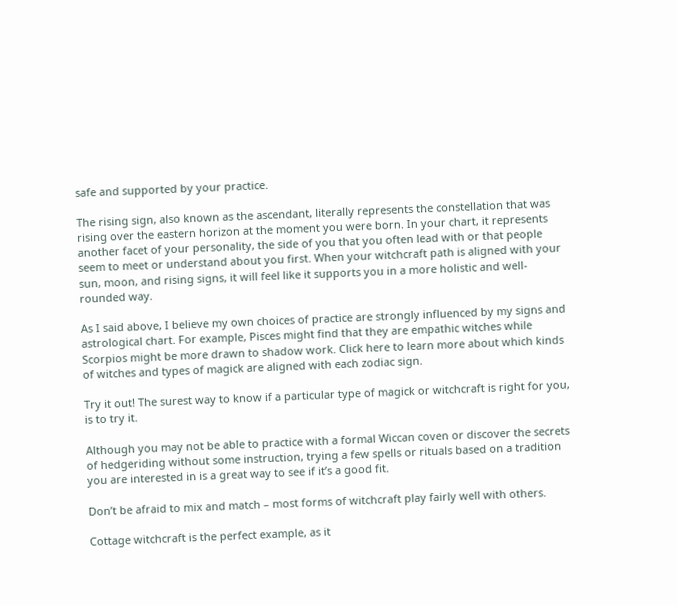safe and supported by your practice.

The rising sign, also known as the ascendant, literally represents the constellation that was rising over the eastern horizon at the moment you were born. In your chart, it represents another facet of your personality, the side of you that you often lead with or that people seem to meet or understand about you first. When your witchcraft path is aligned with your sun, moon, and rising signs, it will feel like it supports you in a more holistic and well-rounded way.

As I said above, I believe my own choices of practice are strongly influenced by my signs and astrological chart. For example, Pisces might find that they are empathic witches while Scorpios might be more drawn to shadow work. Click here to learn more about which kinds of witches and types of magick are aligned with each zodiac sign.

Try it out! The surest way to know if a particular type of magick or witchcraft is right for you, is to try it.

Although you may not be able to practice with a formal Wiccan coven or discover the secrets of hedgeriding without some instruction, trying a few spells or rituals based on a tradition you are interested in is a great way to see if it’s a good fit.

Don’t be afraid to mix and match – most forms of witchcraft play fairly well with others.

Cottage witchcraft is the perfect example, as it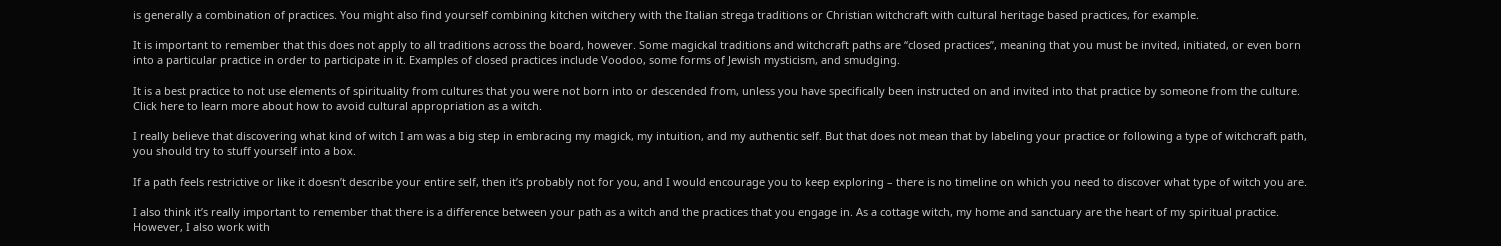is generally a combination of practices. You might also find yourself combining kitchen witchery with the Italian strega traditions or Christian witchcraft with cultural heritage based practices, for example.

It is important to remember that this does not apply to all traditions across the board, however. Some magickal traditions and witchcraft paths are “closed practices”, meaning that you must be invited, initiated, or even born into a particular practice in order to participate in it. Examples of closed practices include Voodoo, some forms of Jewish mysticism, and smudging.

It is a best practice to not use elements of spirituality from cultures that you were not born into or descended from, unless you have specifically been instructed on and invited into that practice by someone from the culture. Click here to learn more about how to avoid cultural appropriation as a witch.

I really believe that discovering what kind of witch I am was a big step in embracing my magick, my intuition, and my authentic self. But that does not mean that by labeling your practice or following a type of witchcraft path, you should try to stuff yourself into a box.

If a path feels restrictive or like it doesn’t describe your entire self, then it’s probably not for you, and I would encourage you to keep exploring – there is no timeline on which you need to discover what type of witch you are.

I also think it’s really important to remember that there is a difference between your path as a witch and the practices that you engage in. As a cottage witch, my home and sanctuary are the heart of my spiritual practice. However, I also work with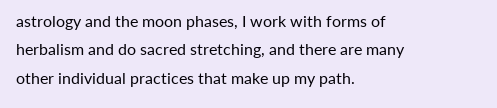astrology and the moon phases, I work with forms of herbalism and do sacred stretching, and there are many other individual practices that make up my path.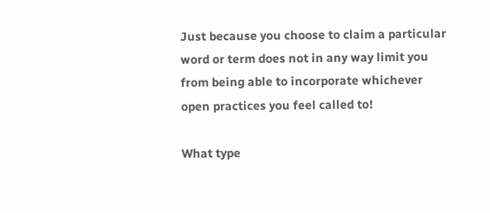Just because you choose to claim a particular word or term does not in any way limit you from being able to incorporate whichever open practices you feel called to!

What type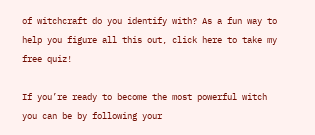of witchcraft do you identify with? As a fun way to help you figure all this out, click here to take my free quiz!

If you’re ready to become the most powerful witch you can be by following your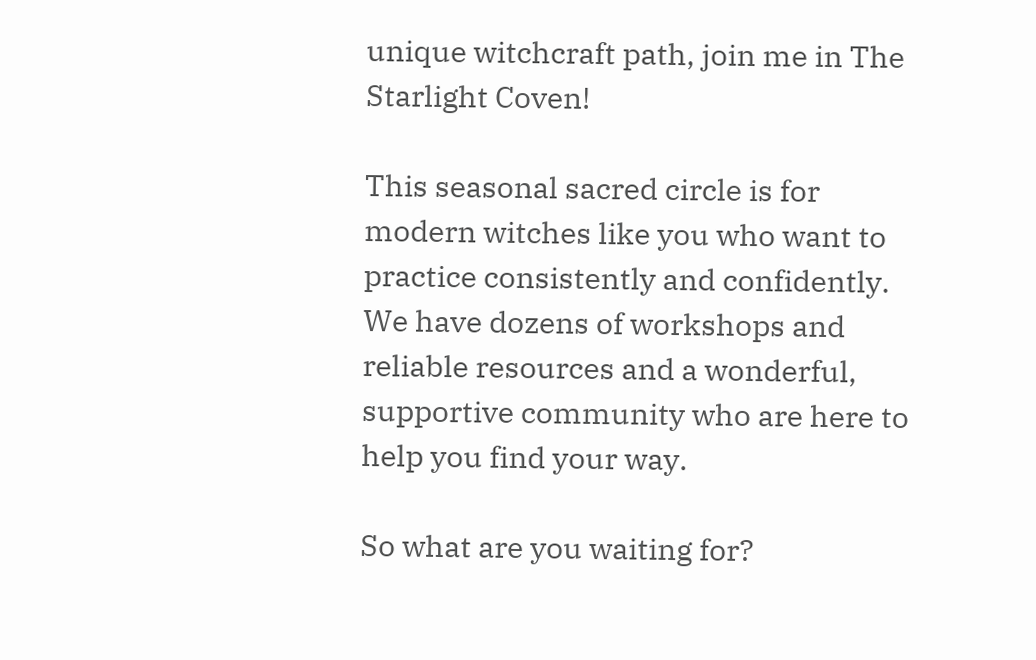unique witchcraft path, join me in The Starlight Coven!

This seasonal sacred circle is for modern witches like you who want to practice consistently and confidently. We have dozens of workshops and reliable resources and a wonderful, supportive community who are here to help you find your way.

So what are you waiting for?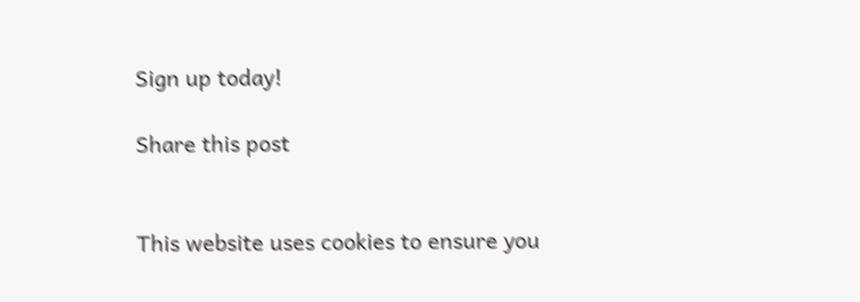Sign up today!

Share this post


This website uses cookies to ensure you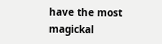have the most magickal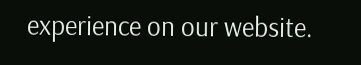experience on our website.